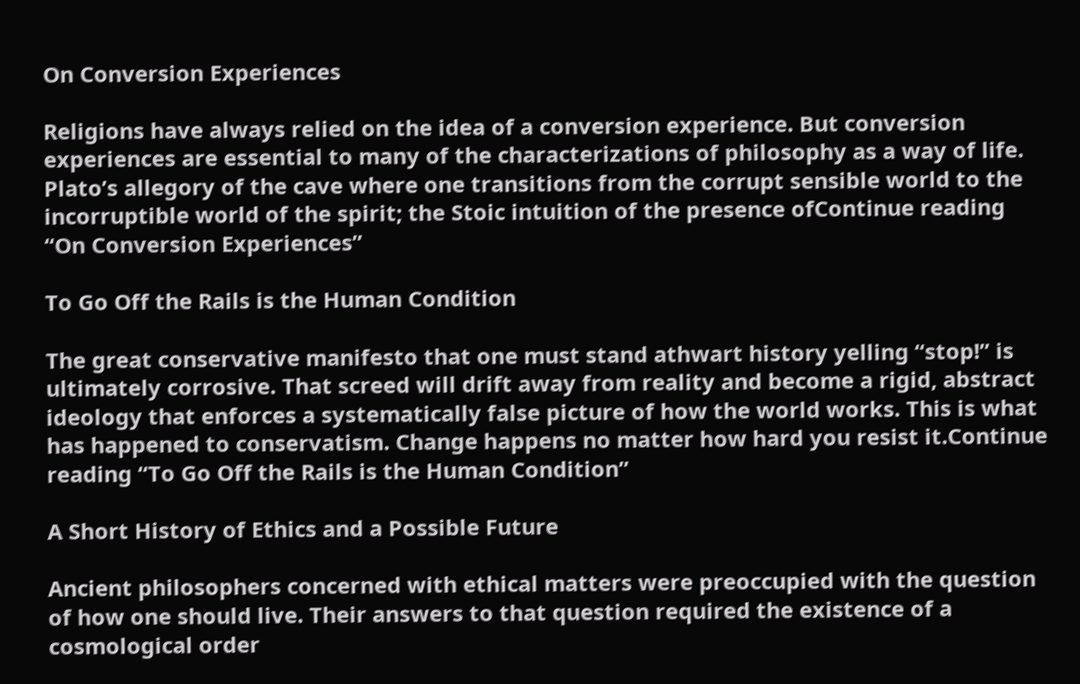On Conversion Experiences

Religions have always relied on the idea of a conversion experience. But conversion experiences are essential to many of the characterizations of philosophy as a way of life. Plato’s allegory of the cave where one transitions from the corrupt sensible world to the incorruptible world of the spirit; the Stoic intuition of the presence ofContinue reading “On Conversion Experiences”

To Go Off the Rails is the Human Condition

The great conservative manifesto that one must stand athwart history yelling “stop!” is ultimately corrosive. That screed will drift away from reality and become a rigid, abstract ideology that enforces a systematically false picture of how the world works. This is what has happened to conservatism. Change happens no matter how hard you resist it.Continue reading “To Go Off the Rails is the Human Condition”

A Short History of Ethics and a Possible Future

Ancient philosophers concerned with ethical matters were preoccupied with the question of how one should live. Their answers to that question required the existence of a cosmological order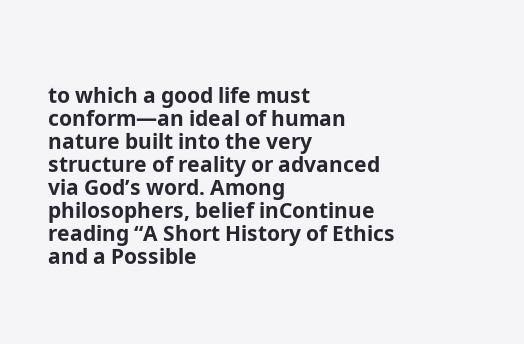to which a good life must conform—an ideal of human nature built into the very structure of reality or advanced via God’s word. Among philosophers, belief inContinue reading “A Short History of Ethics and a Possible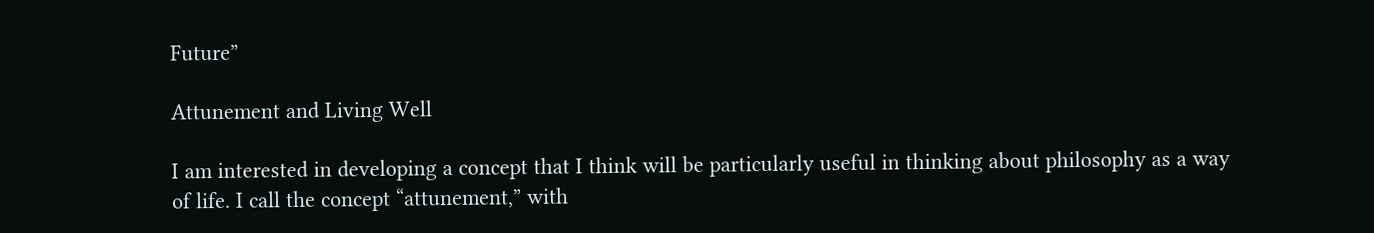Future”

Attunement and Living Well

I am interested in developing a concept that I think will be particularly useful in thinking about philosophy as a way of life. I call the concept “attunement,” with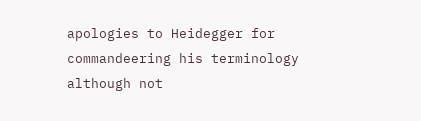apologies to Heidegger for commandeering his terminology although not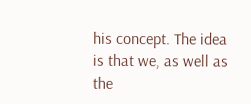his concept. The idea is that we, as well as the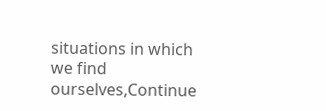situations in which we find ourselves,Continue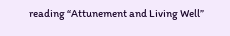reading “Attunement and Living Well”